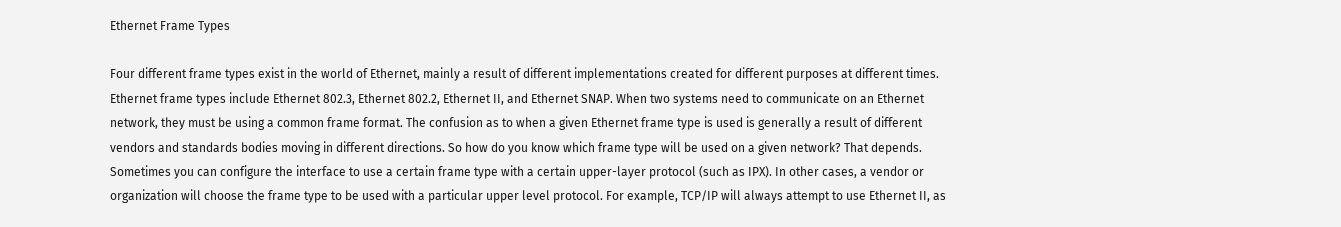Ethernet Frame Types

Four different frame types exist in the world of Ethernet, mainly a result of different implementations created for different purposes at different times. Ethernet frame types include Ethernet 802.3, Ethernet 802.2, Ethernet II, and Ethernet SNAP. When two systems need to communicate on an Ethernet network, they must be using a common frame format. The confusion as to when a given Ethernet frame type is used is generally a result of different vendors and standards bodies moving in different directions. So how do you know which frame type will be used on a given network? That depends. Sometimes you can configure the interface to use a certain frame type with a certain upper-layer protocol (such as IPX). In other cases, a vendor or organization will choose the frame type to be used with a particular upper level protocol. For example, TCP/IP will always attempt to use Ethernet II, as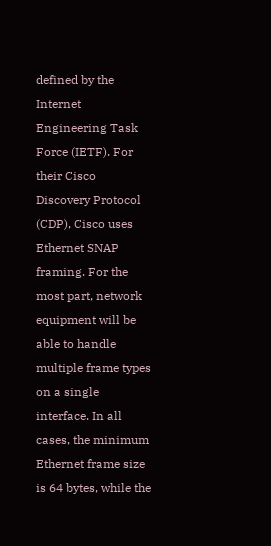defined by the Internet Engineering Task Force (IETF). For their Cisco Discovery Protocol (CDP), Cisco uses Ethernet SNAP framing. For the most part, network equipment will be able to handle multiple frame types on a single interface. In all cases, the minimum Ethernet frame size is 64 bytes, while the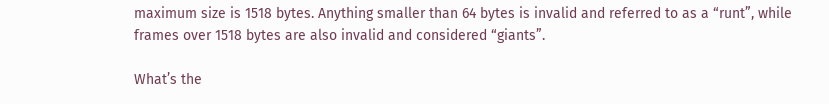maximum size is 1518 bytes. Anything smaller than 64 bytes is invalid and referred to as a “runt”, while frames over 1518 bytes are also invalid and considered “giants”.

What’s the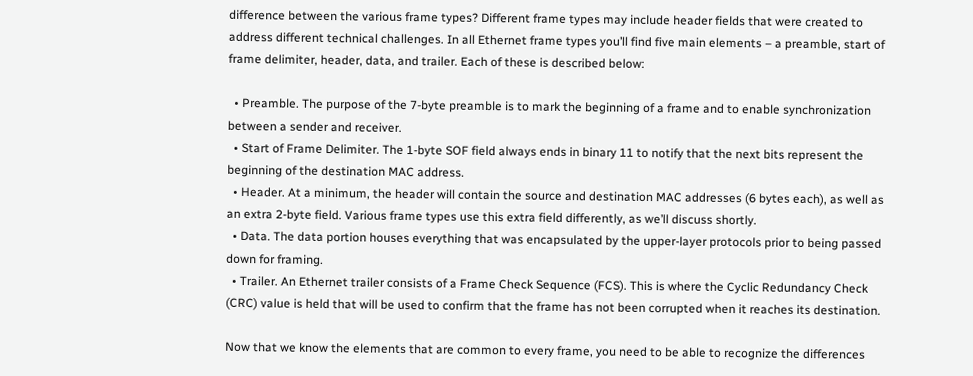difference between the various frame types? Different frame types may include header fields that were created to address different technical challenges. In all Ethernet frame types you’ll find five main elements – a preamble, start of frame delimiter, header, data, and trailer. Each of these is described below:

  • Preamble. The purpose of the 7-byte preamble is to mark the beginning of a frame and to enable synchronization between a sender and receiver.
  • Start of Frame Delimiter. The 1-byte SOF field always ends in binary 11 to notify that the next bits represent the beginning of the destination MAC address.
  • Header. At a minimum, the header will contain the source and destination MAC addresses (6 bytes each), as well as an extra 2-byte field. Various frame types use this extra field differently, as we’ll discuss shortly.
  • Data. The data portion houses everything that was encapsulated by the upper-layer protocols prior to being passed down for framing.
  • Trailer. An Ethernet trailer consists of a Frame Check Sequence (FCS). This is where the Cyclic Redundancy Check (CRC) value is held that will be used to confirm that the frame has not been corrupted when it reaches its destination.

Now that we know the elements that are common to every frame, you need to be able to recognize the differences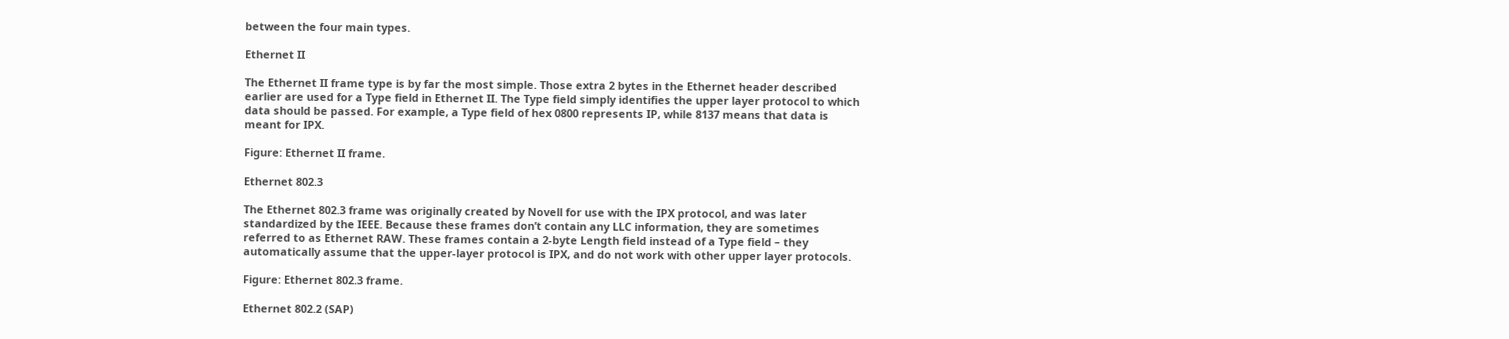between the four main types.

Ethernet II

The Ethernet II frame type is by far the most simple. Those extra 2 bytes in the Ethernet header described earlier are used for a Type field in Ethernet II. The Type field simply identifies the upper layer protocol to which data should be passed. For example, a Type field of hex 0800 represents IP, while 8137 means that data is meant for IPX.

Figure: Ethernet II frame.

Ethernet 802.3

The Ethernet 802.3 frame was originally created by Novell for use with the IPX protocol, and was later standardized by the IEEE. Because these frames don’t contain any LLC information, they are sometimes referred to as Ethernet RAW. These frames contain a 2-byte Length field instead of a Type field – they automatically assume that the upper-layer protocol is IPX, and do not work with other upper layer protocols.

Figure: Ethernet 802.3 frame.

Ethernet 802.2 (SAP)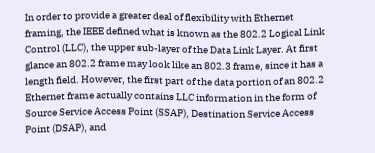In order to provide a greater deal of flexibility with Ethernet framing, the IEEE defined what is known as the 802.2 Logical Link Control (LLC), the upper sub-layer of the Data Link Layer. At first glance an 802.2 frame may look like an 802.3 frame, since it has a length field. However, the first part of the data portion of an 802.2 Ethernet frame actually contains LLC information in the form of Source Service Access Point (SSAP), Destination Service Access Point (DSAP), and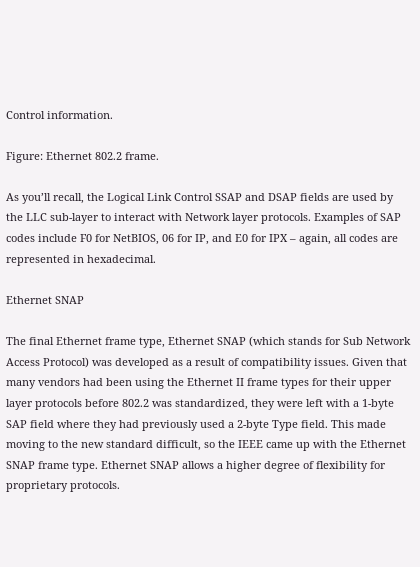Control information.

Figure: Ethernet 802.2 frame.

As you’ll recall, the Logical Link Control SSAP and DSAP fields are used by the LLC sub-layer to interact with Network layer protocols. Examples of SAP codes include F0 for NetBIOS, 06 for IP, and E0 for IPX – again, all codes are represented in hexadecimal.

Ethernet SNAP

The final Ethernet frame type, Ethernet SNAP (which stands for Sub Network Access Protocol) was developed as a result of compatibility issues. Given that many vendors had been using the Ethernet II frame types for their upper layer protocols before 802.2 was standardized, they were left with a 1-byte SAP field where they had previously used a 2-byte Type field. This made moving to the new standard difficult, so the IEEE came up with the Ethernet SNAP frame type. Ethernet SNAP allows a higher degree of flexibility for proprietary protocols.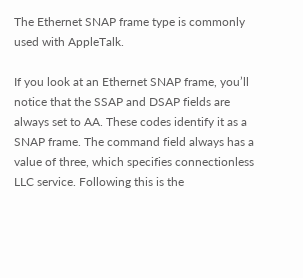The Ethernet SNAP frame type is commonly used with AppleTalk.

If you look at an Ethernet SNAP frame, you’ll notice that the SSAP and DSAP fields are always set to AA. These codes identify it as a SNAP frame. The command field always has a value of three, which specifies connectionless LLC service. Following this is the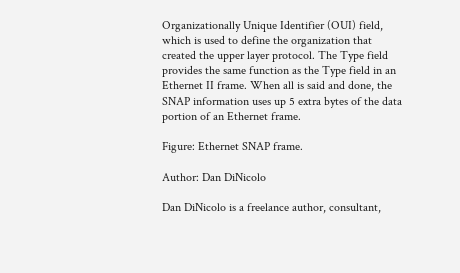Organizationally Unique Identifier (OUI) field, which is used to define the organization that created the upper layer protocol. The Type field provides the same function as the Type field in an Ethernet II frame. When all is said and done, the SNAP information uses up 5 extra bytes of the data portion of an Ethernet frame.

Figure: Ethernet SNAP frame.

Author: Dan DiNicolo

Dan DiNicolo is a freelance author, consultant,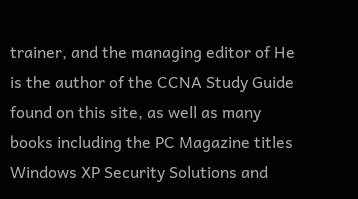trainer, and the managing editor of He is the author of the CCNA Study Guide found on this site, as well as many books including the PC Magazine titles Windows XP Security Solutions and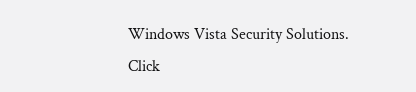Windows Vista Security Solutions. Click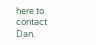here to contact Dan.